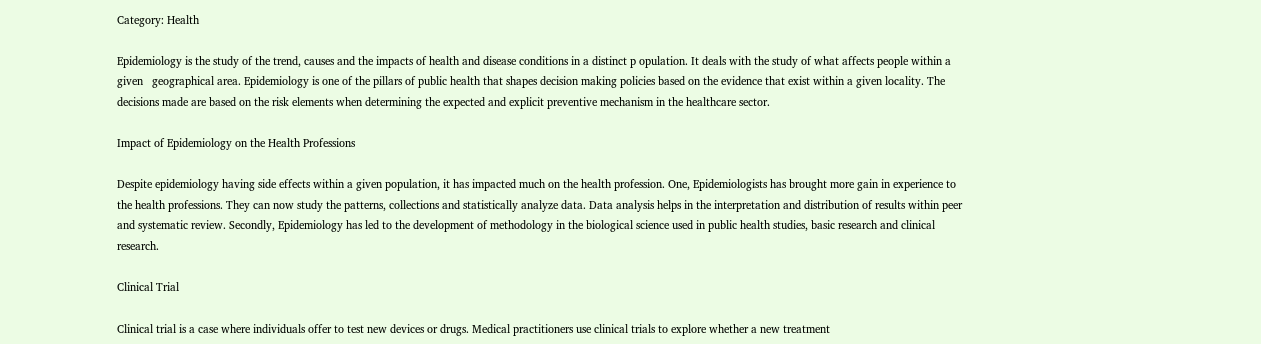Category: Health

Epidemiology is the study of the trend, causes and the impacts of health and disease conditions in a distinct p opulation. It deals with the study of what affects people within a given   geographical area. Epidemiology is one of the pillars of public health that shapes decision making policies based on the evidence that exist within a given locality. The decisions made are based on the risk elements when determining the expected and explicit preventive mechanism in the healthcare sector.

Impact of Epidemiology on the Health Professions

Despite epidemiology having side effects within a given population, it has impacted much on the health profession. One, Epidemiologists has brought more gain in experience to the health professions. They can now study the patterns, collections and statistically analyze data. Data analysis helps in the interpretation and distribution of results within peer and systematic review. Secondly, Epidemiology has led to the development of methodology in the biological science used in public health studies, basic research and clinical research.

Clinical Trial

Clinical trial is a case where individuals offer to test new devices or drugs. Medical practitioners use clinical trials to explore whether a new treatment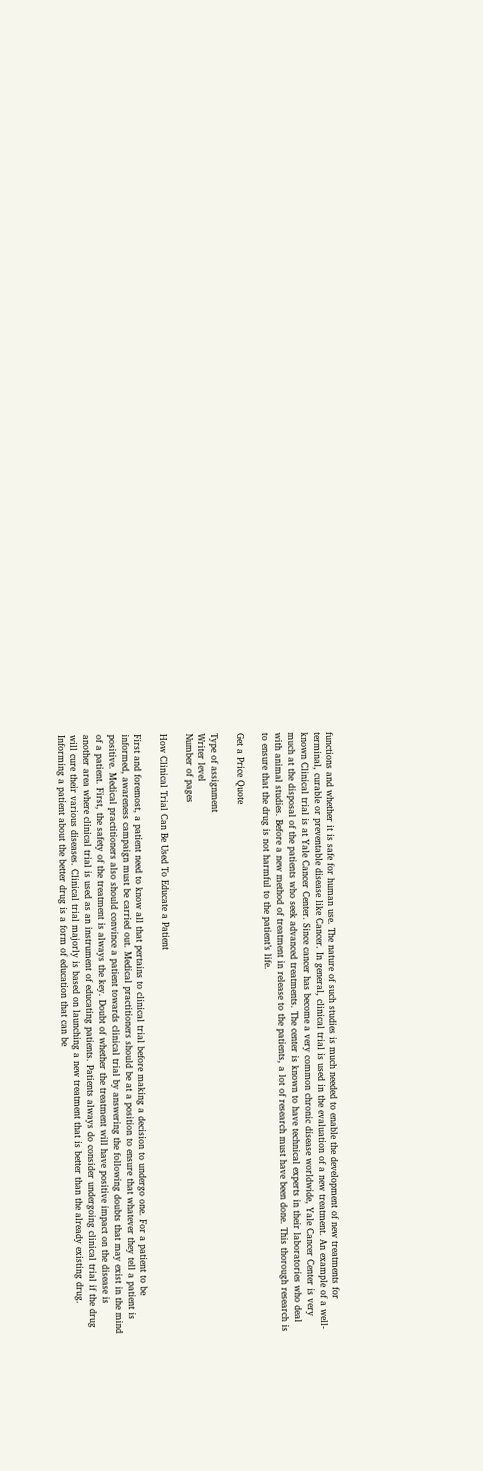functions and whether it is safe for human use. The nature of such studies is much needed to enable the development of new treatments for terminal, curable or preventable disease like Cancer. In general, clinical trial is used in the evaluation of a new treatment. An example of a well-known Clinical trial is at Yale Cancer Center. Since cancer has become a very common chronic disease worldwide, Yale Cancer Center is very much at the disposal of the patients who seek advanced treatments. The center is known to have technical experts in their laboratories who deal with animal studies. Before a new method of treatment in release to the patients, a lot of research must have been done. This thorough research is to ensure that the drug is not harmful to the patient’s life.

Get a Price Quote

Type of assignment
Writer level
Number of pages

How Clinical Trial Can Be Used To Educate a Patient

First and foremost, a patient need to know all that pertains to clinical trial before making a decision to undergo one. For a patient to be informed, awareness campaign must be carried out. Medical practitioners should be at a position to ensure that whatever they tell a patient is positive. Medical practitioners also should convince a patient towards clinical trial by answering the following doubts that may exist in the mind of a patient. First, the safety of the treatment is always the key. Doubt of whether the treatment will have positive impact on the disease is another area where clinical trial is used as an instrument of educating patients. Patients always do consider undergoing clinical trial if the drug will cure their various diseases. Clinical trial majorly is based on launching a new treatment that is better than the already existing drug. Informing a patient about the better drug is a form of education that can be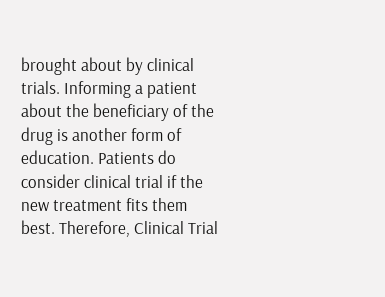brought about by clinical trials. Informing a patient about the beneficiary of the drug is another form of education. Patients do consider clinical trial if the new treatment fits them best. Therefore, Clinical Trial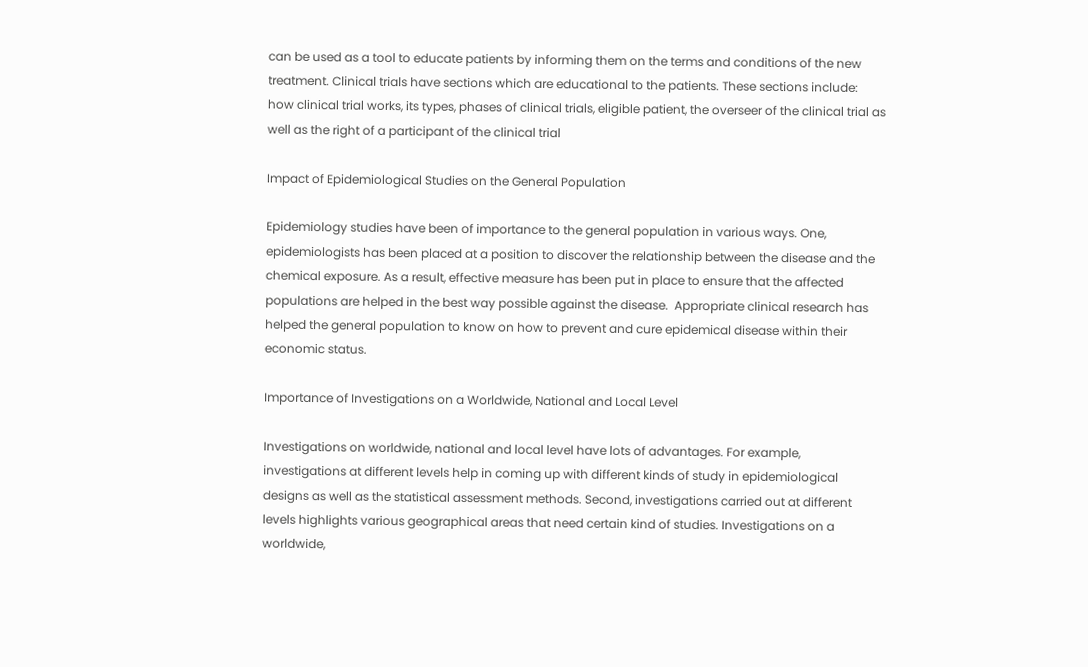can be used as a tool to educate patients by informing them on the terms and conditions of the new treatment. Clinical trials have sections which are educational to the patients. These sections include: how clinical trial works, its types, phases of clinical trials, eligible patient, the overseer of the clinical trial as well as the right of a participant of the clinical trial

Impact of Epidemiological Studies on the General Population

Epidemiology studies have been of importance to the general population in various ways. One, epidemiologists has been placed at a position to discover the relationship between the disease and the chemical exposure. As a result, effective measure has been put in place to ensure that the affected populations are helped in the best way possible against the disease.  Appropriate clinical research has helped the general population to know on how to prevent and cure epidemical disease within their economic status.

Importance of Investigations on a Worldwide, National and Local Level

Investigations on worldwide, national and local level have lots of advantages. For example, investigations at different levels help in coming up with different kinds of study in epidemiological designs as well as the statistical assessment methods. Second, investigations carried out at different levels highlights various geographical areas that need certain kind of studies. Investigations on a worldwide,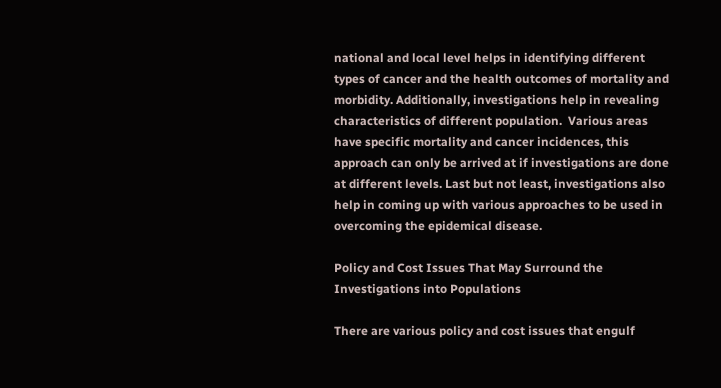national and local level helps in identifying different types of cancer and the health outcomes of mortality and morbidity. Additionally, investigations help in revealing characteristics of different population.  Various areas have specific mortality and cancer incidences, this approach can only be arrived at if investigations are done at different levels. Last but not least, investigations also help in coming up with various approaches to be used in overcoming the epidemical disease.

Policy and Cost Issues That May Surround the Investigations into Populations

There are various policy and cost issues that engulf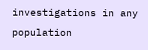investigations in any population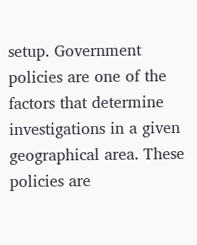setup. Government policies are one of the factors that determine investigations in a given geographical area. These policies are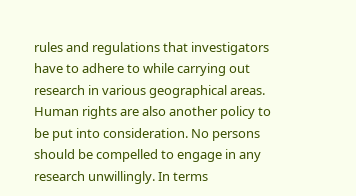rules and regulations that investigators have to adhere to while carrying out research in various geographical areas. Human rights are also another policy to be put into consideration. No persons should be compelled to engage in any research unwillingly. In terms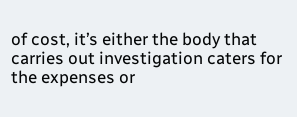of cost, it’s either the body that carries out investigation caters for the expenses or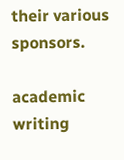their various sponsors.

academic writing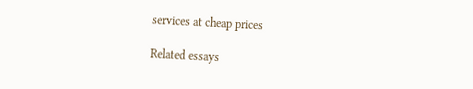services at cheap prices

Related essays